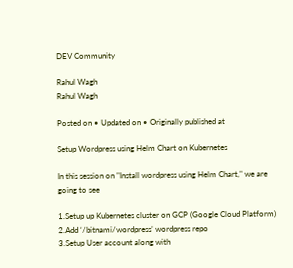DEV Community

Rahul Wagh
Rahul Wagh

Posted on • Updated on • Originally published at

Setup Wordpress using Helm Chart on Kubernetes

In this session on "Install wordpress using Helm Chart," we are going to see

1.Setup up Kubernetes cluster on GCP (Google Cloud Platform)
2.Add ‘/bitnami/wordpress’ wordpress repo
3.Setup User account along with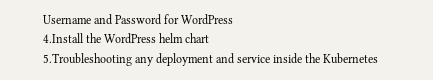Username and Password for WordPress
4.Install the WordPress helm chart
5.Troubleshooting any deployment and service inside the Kubernetes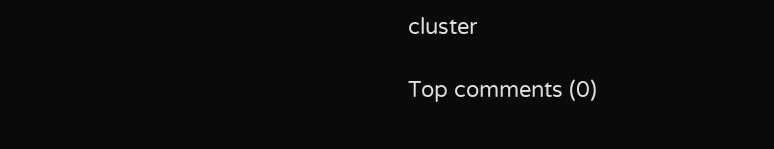cluster

Top comments (0)